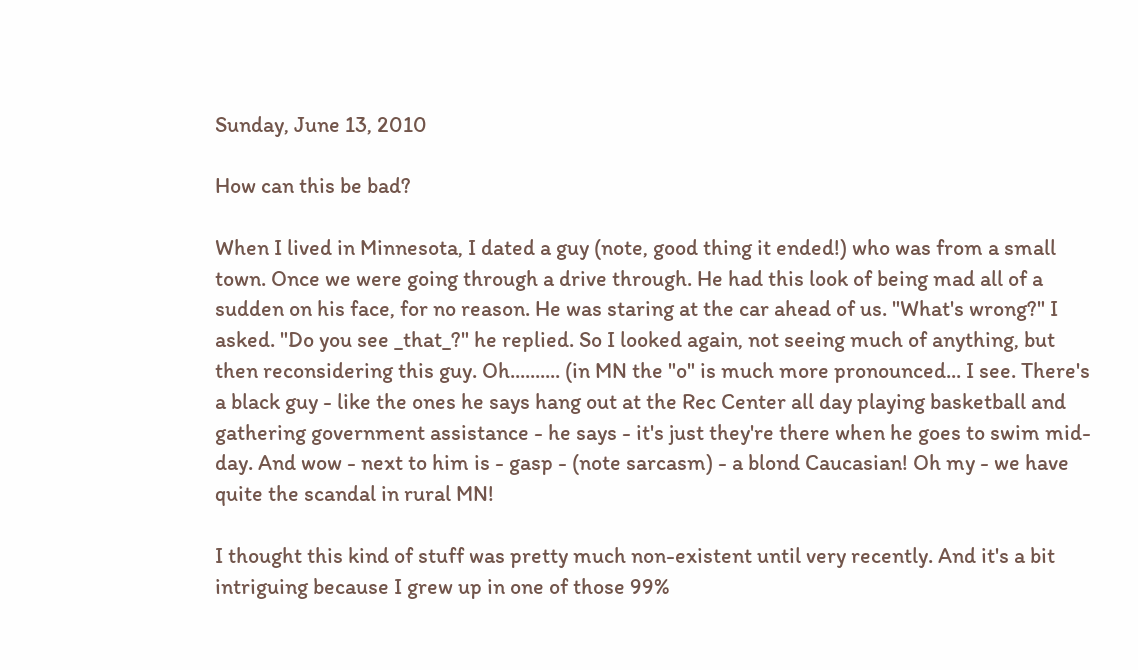Sunday, June 13, 2010

How can this be bad?

When I lived in Minnesota, I dated a guy (note, good thing it ended!) who was from a small town. Once we were going through a drive through. He had this look of being mad all of a sudden on his face, for no reason. He was staring at the car ahead of us. "What's wrong?" I asked. "Do you see _that_?" he replied. So I looked again, not seeing much of anything, but then reconsidering this guy. Oh.......... (in MN the "o" is much more pronounced... I see. There's a black guy - like the ones he says hang out at the Rec Center all day playing basketball and gathering government assistance - he says - it's just they're there when he goes to swim mid-day. And wow - next to him is - gasp - (note sarcasm) - a blond Caucasian! Oh my - we have quite the scandal in rural MN!

I thought this kind of stuff was pretty much non-existent until very recently. And it's a bit intriguing because I grew up in one of those 99%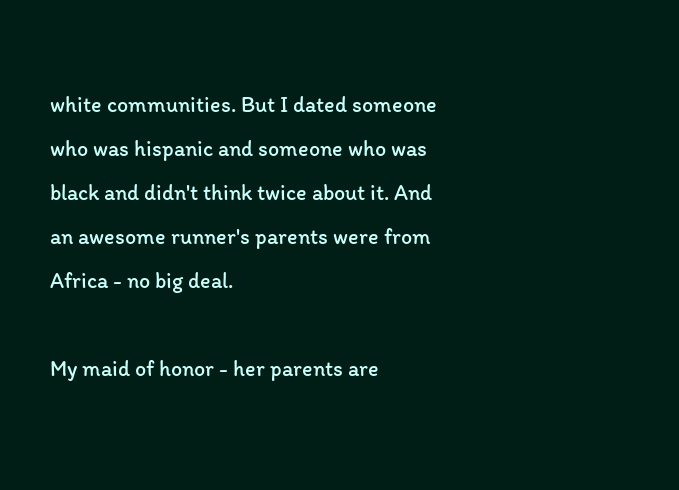white communities. But I dated someone who was hispanic and someone who was black and didn't think twice about it. And an awesome runner's parents were from Africa - no big deal.

My maid of honor - her parents are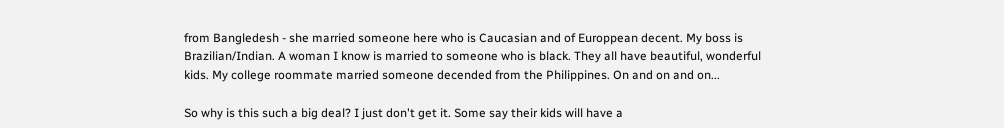from Bangledesh - she married someone here who is Caucasian and of Europpean decent. My boss is Brazilian/Indian. A woman I know is married to someone who is black. They all have beautiful, wonderful kids. My college roommate married someone decended from the Philippines. On and on and on...

So why is this such a big deal? I just don't get it. Some say their kids will have a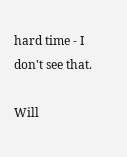hard time - I don't see that.

Will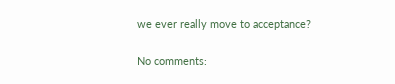we ever really move to acceptance?

No comments: